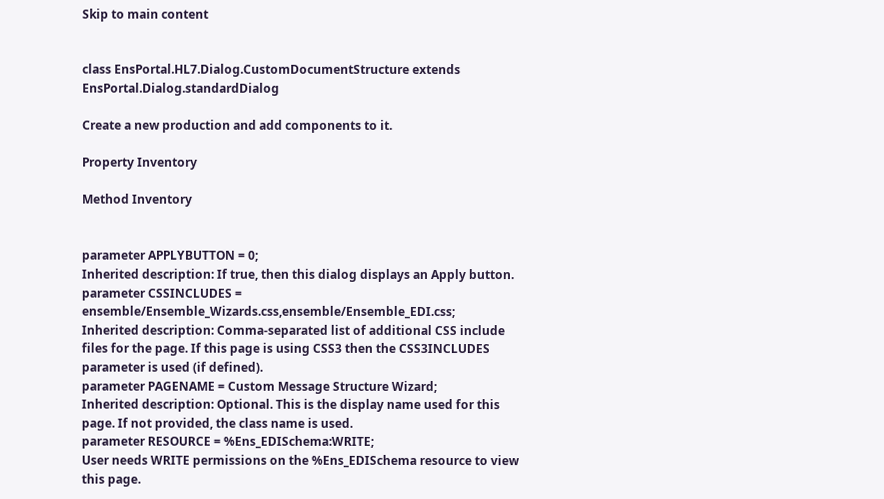Skip to main content


class EnsPortal.HL7.Dialog.CustomDocumentStructure extends EnsPortal.Dialog.standardDialog

Create a new production and add components to it.

Property Inventory

Method Inventory


parameter APPLYBUTTON = 0;
Inherited description: If true, then this dialog displays an Apply button.
parameter CSSINCLUDES = ensemble/Ensemble_Wizards.css,ensemble/Ensemble_EDI.css;
Inherited description: Comma-separated list of additional CSS include files for the page. If this page is using CSS3 then the CSS3INCLUDES parameter is used (if defined).
parameter PAGENAME = Custom Message Structure Wizard;
Inherited description: Optional. This is the display name used for this page. If not provided, the class name is used.
parameter RESOURCE = %Ens_EDISchema:WRITE;
User needs WRITE permissions on the %Ens_EDISchema resource to view this page.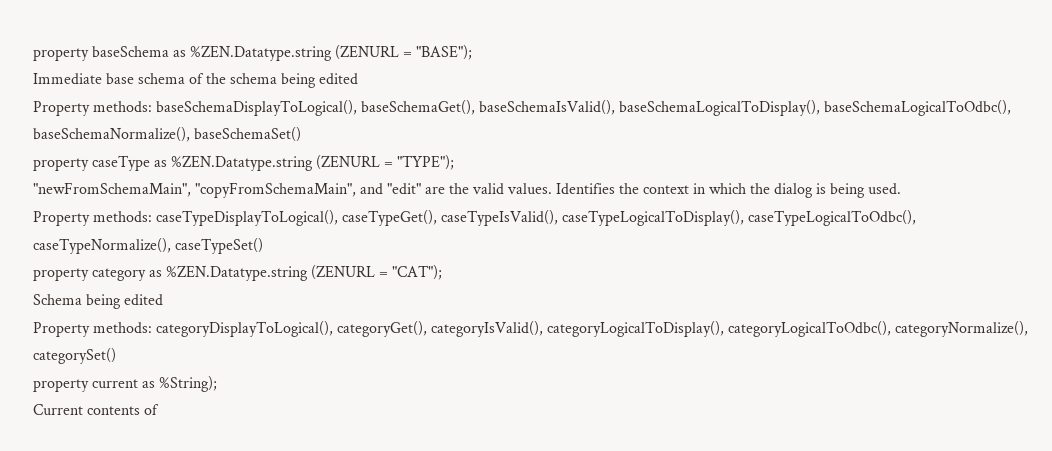property baseSchema as %ZEN.Datatype.string (ZENURL = "BASE");
Immediate base schema of the schema being edited
Property methods: baseSchemaDisplayToLogical(), baseSchemaGet(), baseSchemaIsValid(), baseSchemaLogicalToDisplay(), baseSchemaLogicalToOdbc(), baseSchemaNormalize(), baseSchemaSet()
property caseType as %ZEN.Datatype.string (ZENURL = "TYPE");
"newFromSchemaMain", "copyFromSchemaMain", and "edit" are the valid values. Identifies the context in which the dialog is being used.
Property methods: caseTypeDisplayToLogical(), caseTypeGet(), caseTypeIsValid(), caseTypeLogicalToDisplay(), caseTypeLogicalToOdbc(), caseTypeNormalize(), caseTypeSet()
property category as %ZEN.Datatype.string (ZENURL = "CAT");
Schema being edited
Property methods: categoryDisplayToLogical(), categoryGet(), categoryIsValid(), categoryLogicalToDisplay(), categoryLogicalToOdbc(), categoryNormalize(), categorySet()
property current as %String);
Current contents of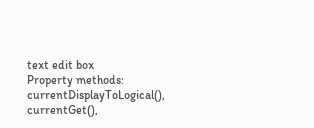text edit box
Property methods: currentDisplayToLogical(), currentGet(),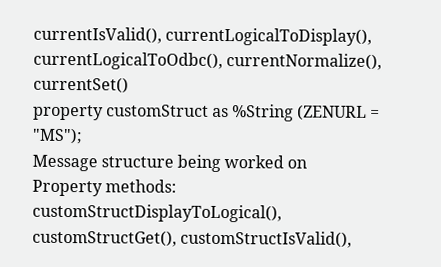currentIsValid(), currentLogicalToDisplay(), currentLogicalToOdbc(), currentNormalize(), currentSet()
property customStruct as %String (ZENURL = "MS");
Message structure being worked on
Property methods: customStructDisplayToLogical(), customStructGet(), customStructIsValid(),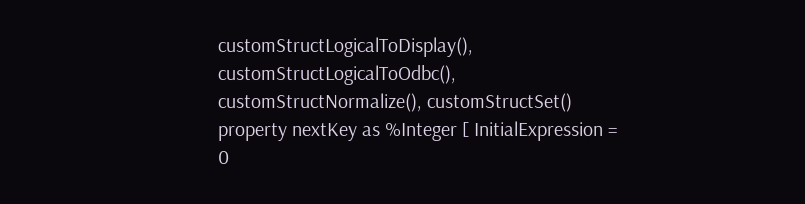customStructLogicalToDisplay(), customStructLogicalToOdbc(), customStructNormalize(), customStructSet()
property nextKey as %Integer [ InitialExpression = 0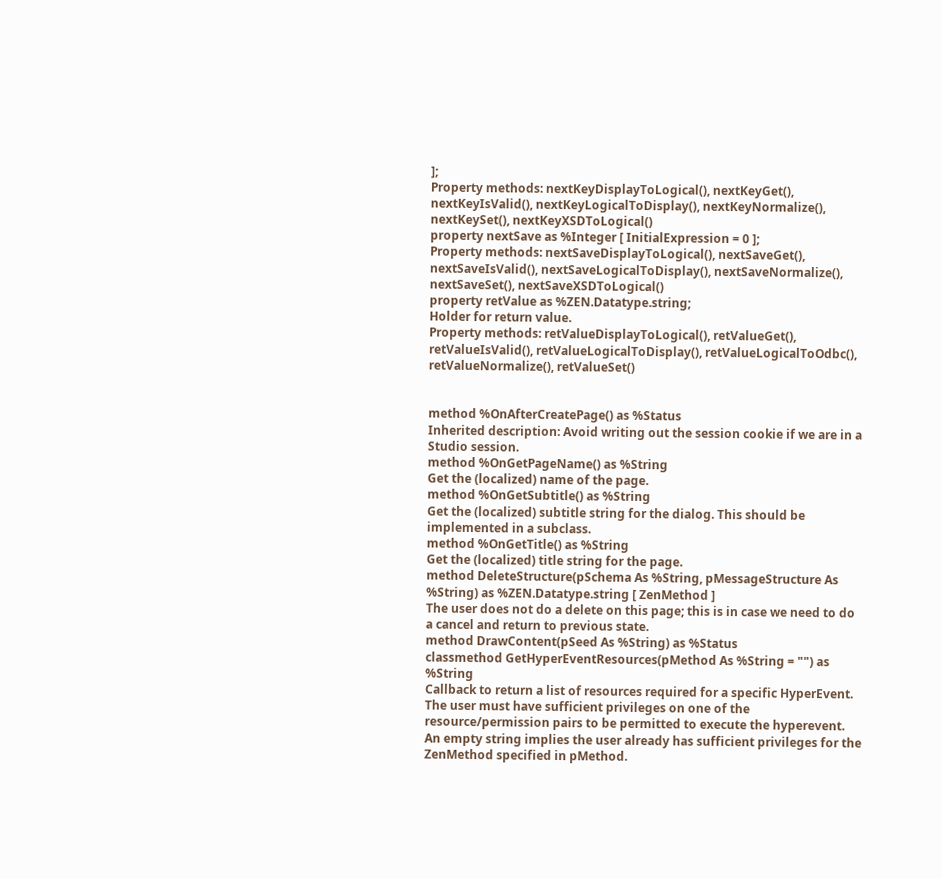];
Property methods: nextKeyDisplayToLogical(), nextKeyGet(), nextKeyIsValid(), nextKeyLogicalToDisplay(), nextKeyNormalize(), nextKeySet(), nextKeyXSDToLogical()
property nextSave as %Integer [ InitialExpression = 0 ];
Property methods: nextSaveDisplayToLogical(), nextSaveGet(), nextSaveIsValid(), nextSaveLogicalToDisplay(), nextSaveNormalize(), nextSaveSet(), nextSaveXSDToLogical()
property retValue as %ZEN.Datatype.string;
Holder for return value.
Property methods: retValueDisplayToLogical(), retValueGet(), retValueIsValid(), retValueLogicalToDisplay(), retValueLogicalToOdbc(), retValueNormalize(), retValueSet()


method %OnAfterCreatePage() as %Status
Inherited description: Avoid writing out the session cookie if we are in a Studio session.
method %OnGetPageName() as %String
Get the (localized) name of the page.
method %OnGetSubtitle() as %String
Get the (localized) subtitle string for the dialog. This should be implemented in a subclass.
method %OnGetTitle() as %String
Get the (localized) title string for the page.
method DeleteStructure(pSchema As %String, pMessageStructure As %String) as %ZEN.Datatype.string [ ZenMethod ]
The user does not do a delete on this page; this is in case we need to do a cancel and return to previous state.
method DrawContent(pSeed As %String) as %Status
classmethod GetHyperEventResources(pMethod As %String = "") as %String
Callback to return a list of resources required for a specific HyperEvent. The user must have sufficient privileges on one of the resource/permission pairs to be permitted to execute the hyperevent. An empty string implies the user already has sufficient privileges for the ZenMethod specified in pMethod.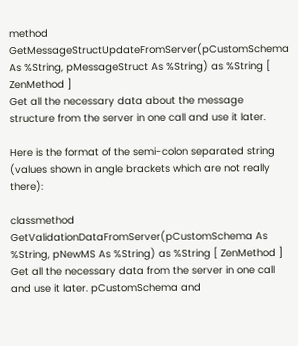method GetMessageStructUpdateFromServer(pCustomSchema As %String, pMessageStruct As %String) as %String [ ZenMethod ]
Get all the necessary data about the message structure from the server in one call and use it later.

Here is the format of the semi-colon separated string (values shown in angle brackets which are not really there):

classmethod GetValidationDataFromServer(pCustomSchema As %String, pNewMS As %String) as %String [ ZenMethod ]
Get all the necessary data from the server in one call and use it later. pCustomSchema and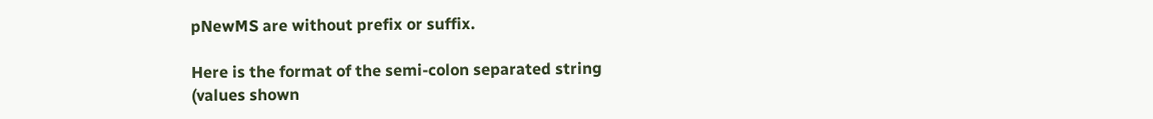pNewMS are without prefix or suffix.

Here is the format of the semi-colon separated string (values shown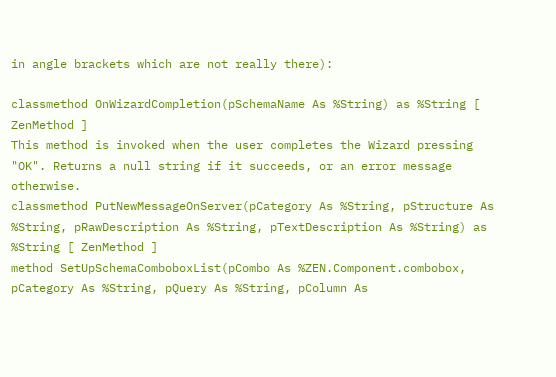in angle brackets which are not really there):

classmethod OnWizardCompletion(pSchemaName As %String) as %String [ ZenMethod ]
This method is invoked when the user completes the Wizard pressing "OK". Returns a null string if it succeeds, or an error message otherwise.
classmethod PutNewMessageOnServer(pCategory As %String, pStructure As %String, pRawDescription As %String, pTextDescription As %String) as %String [ ZenMethod ]
method SetUpSchemaComboboxList(pCombo As %ZEN.Component.combobox, pCategory As %String, pQuery As %String, pColumn As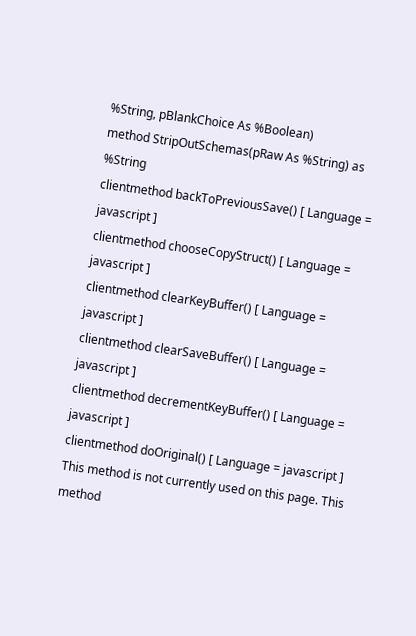%String, pBlankChoice As %Boolean)
method StripOutSchemas(pRaw As %String) as %String
clientmethod backToPreviousSave() [ Language = javascript ]
clientmethod chooseCopyStruct() [ Language = javascript ]
clientmethod clearKeyBuffer() [ Language = javascript ]
clientmethod clearSaveBuffer() [ Language = javascript ]
clientmethod decrementKeyBuffer() [ Language = javascript ]
clientmethod doOriginal() [ Language = javascript ]
This method is not currently used on this page. This method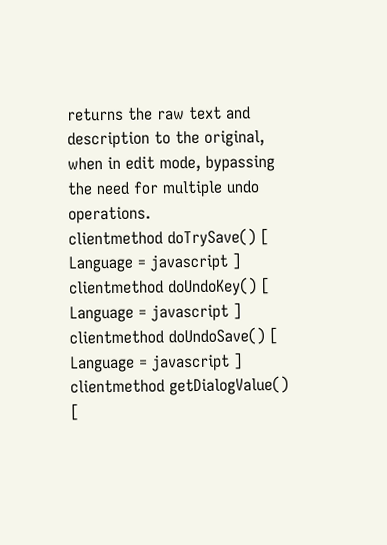returns the raw text and description to the original, when in edit mode, bypassing the need for multiple undo operations.
clientmethod doTrySave() [ Language = javascript ]
clientmethod doUndoKey() [ Language = javascript ]
clientmethod doUndoSave() [ Language = javascript ]
clientmethod getDialogValue() [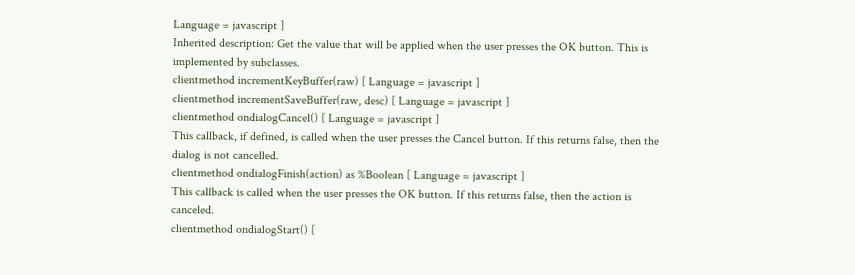Language = javascript ]
Inherited description: Get the value that will be applied when the user presses the OK button. This is implemented by subclasses.
clientmethod incrementKeyBuffer(raw) [ Language = javascript ]
clientmethod incrementSaveBuffer(raw, desc) [ Language = javascript ]
clientmethod ondialogCancel() [ Language = javascript ]
This callback, if defined, is called when the user presses the Cancel button. If this returns false, then the dialog is not cancelled.
clientmethod ondialogFinish(action) as %Boolean [ Language = javascript ]
This callback is called when the user presses the OK button. If this returns false, then the action is canceled.
clientmethod ondialogStart() [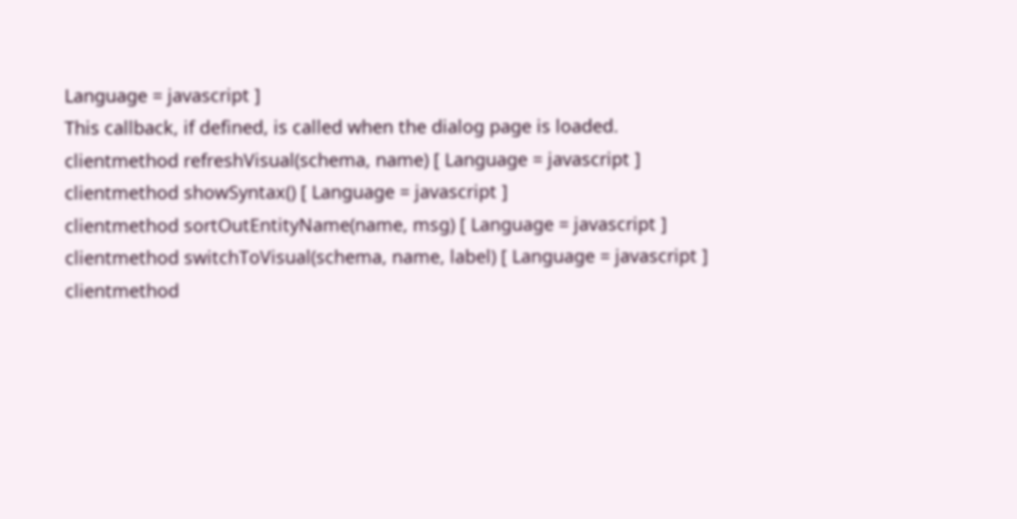Language = javascript ]
This callback, if defined, is called when the dialog page is loaded.
clientmethod refreshVisual(schema, name) [ Language = javascript ]
clientmethod showSyntax() [ Language = javascript ]
clientmethod sortOutEntityName(name, msg) [ Language = javascript ]
clientmethod switchToVisual(schema, name, label) [ Language = javascript ]
clientmethod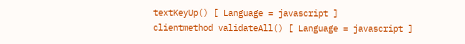textKeyUp() [ Language = javascript ]
clientmethod validateAll() [ Language = javascript ]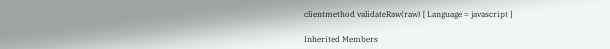clientmethod validateRaw(raw) [ Language = javascript ]

Inherited Members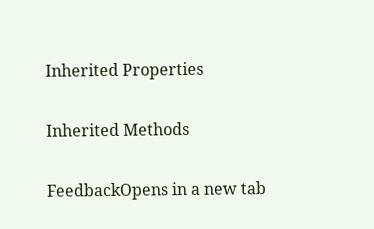Inherited Properties

Inherited Methods

FeedbackOpens in a new tab